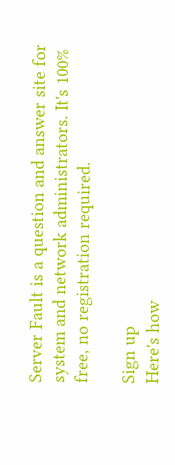Server Fault is a question and answer site for system and network administrators. It's 100% free, no registration required.

Sign up
Here's how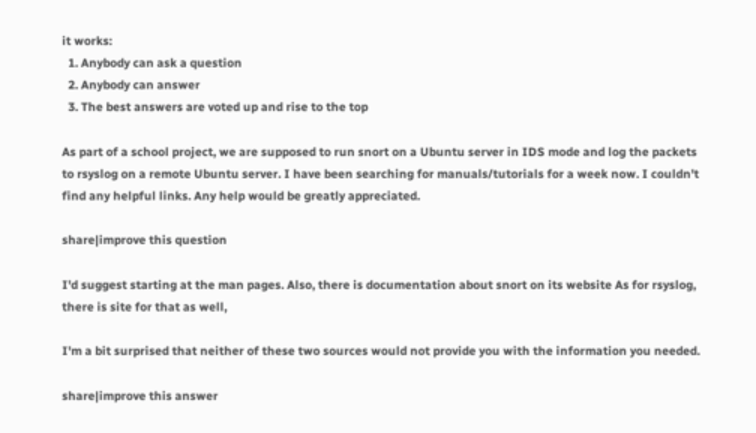it works:
  1. Anybody can ask a question
  2. Anybody can answer
  3. The best answers are voted up and rise to the top

As part of a school project, we are supposed to run snort on a Ubuntu server in IDS mode and log the packets to rsyslog on a remote Ubuntu server. I have been searching for manuals/tutorials for a week now. I couldn't find any helpful links. Any help would be greatly appreciated.

share|improve this question

I'd suggest starting at the man pages. Also, there is documentation about snort on its website As for rsyslog, there is site for that as well,

I'm a bit surprised that neither of these two sources would not provide you with the information you needed.

share|improve this answer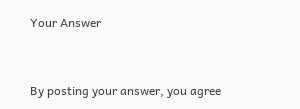Your Answer


By posting your answer, you agree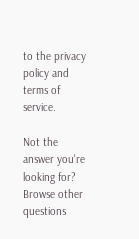to the privacy policy and terms of service.

Not the answer you're looking for? Browse other questions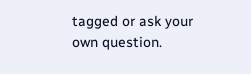tagged or ask your own question.